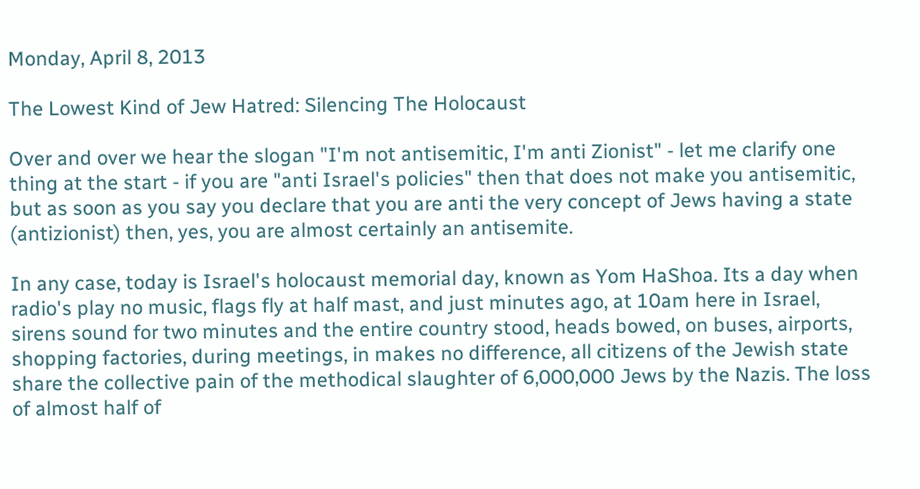Monday, April 8, 2013

The Lowest Kind of Jew Hatred: Silencing The Holocaust

Over and over we hear the slogan "I'm not antisemitic, I'm anti Zionist" - let me clarify one thing at the start - if you are "anti Israel's policies" then that does not make you antisemitic, but as soon as you say you declare that you are anti the very concept of Jews having a state (antizionist) then, yes, you are almost certainly an antisemite.

In any case, today is Israel's holocaust memorial day, known as Yom HaShoa. Its a day when radio's play no music, flags fly at half mast, and just minutes ago, at 10am here in Israel, sirens sound for two minutes and the entire country stood, heads bowed, on buses, airports, shopping factories, during meetings, in makes no difference, all citizens of the Jewish state share the collective pain of the methodical slaughter of 6,000,000 Jews by the Nazis. The loss of almost half of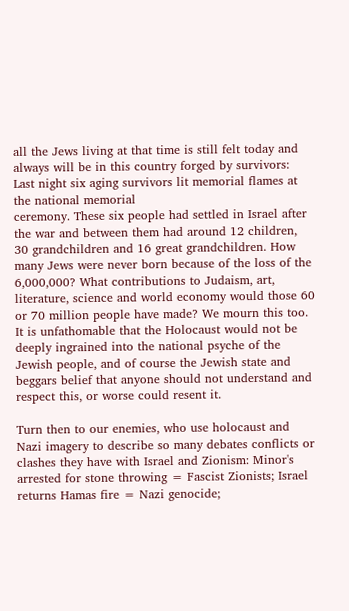all the Jews living at that time is still felt today and always will be in this country forged by survivors: Last night six aging survivors lit memorial flames at the national memorial
ceremony. These six people had settled in Israel after the war and between them had around 12 children, 30 grandchildren and 16 great grandchildren. How many Jews were never born because of the loss of the 6,000,000? What contributions to Judaism, art, literature, science and world economy would those 60 or 70 million people have made? We mourn this too. It is unfathomable that the Holocaust would not be deeply ingrained into the national psyche of the Jewish people, and of course the Jewish state and beggars belief that anyone should not understand and respect this, or worse could resent it.

Turn then to our enemies, who use holocaust and Nazi imagery to describe so many debates conflicts or clashes they have with Israel and Zionism: Minor's arrested for stone throwing = Fascist Zionists; Israel returns Hamas fire = Nazi genocide;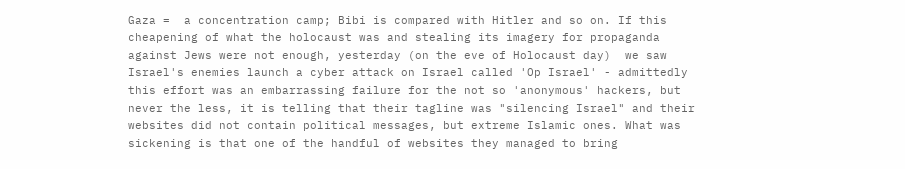Gaza =  a concentration camp; Bibi is compared with Hitler and so on. If this cheapening of what the holocaust was and stealing its imagery for propaganda against Jews were not enough, yesterday (on the eve of Holocaust day)  we saw Israel's enemies launch a cyber attack on Israel called 'Op Israel' - admittedly this effort was an embarrassing failure for the not so 'anonymous' hackers, but never the less, it is telling that their tagline was "silencing Israel" and their websites did not contain political messages, but extreme Islamic ones. What was sickening is that one of the handful of websites they managed to bring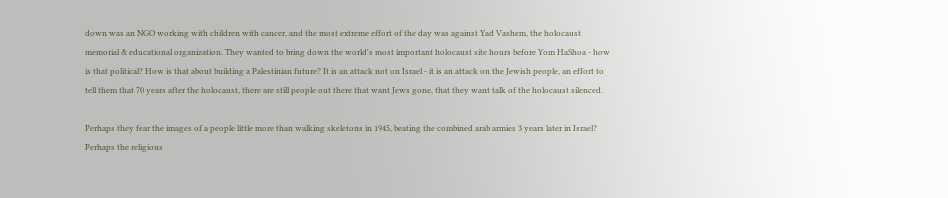down was an NGO working with children with cancer, and the most extreme effort of the day was against Yad Vashem, the holocaust memorial & educational organization. They wanted to bring down the world's most important holocaust site hours before Yom HaShoa - how is that political? How is that about building a Palestinian future? It is an attack not on Israel - it is an attack on the Jewish people, an effort to tell them that 70 years after the holocaust, there are still people out there that want Jews gone, that they want talk of the holocaust silenced.

Perhaps they fear the images of a people little more than walking skeletons in 1945, beating the combined arab armies 3 years later in Israel? Perhaps the religious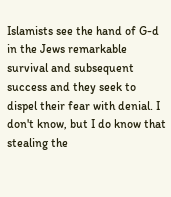Islamists see the hand of G-d in the Jews remarkable survival and subsequent success and they seek to dispel their fear with denial. I don't know, but I do know that stealing the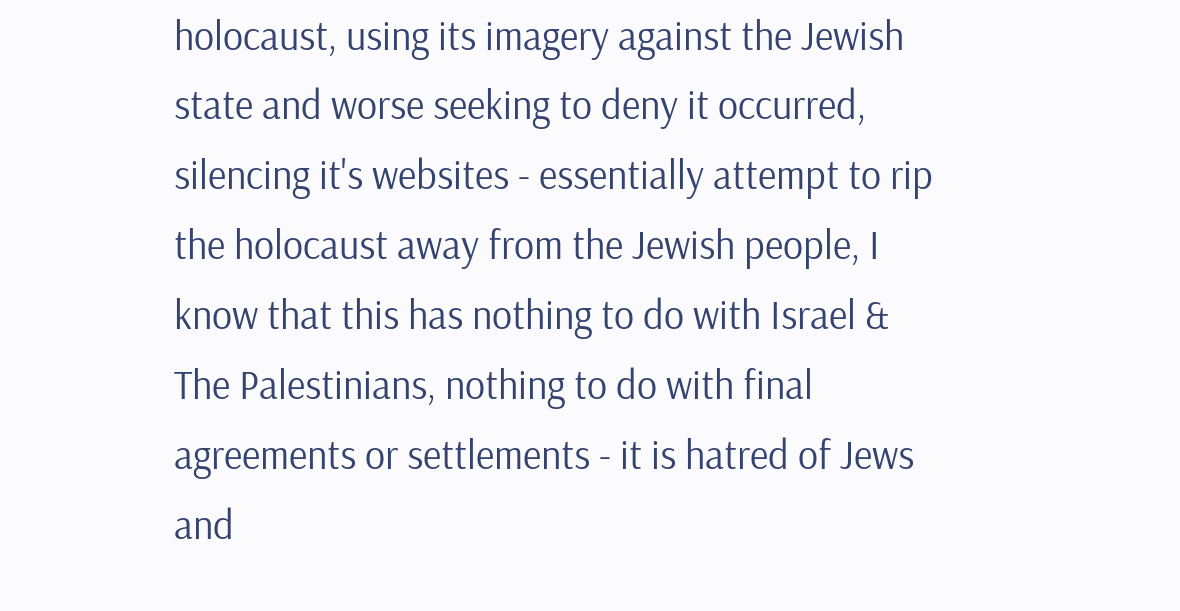holocaust, using its imagery against the Jewish state and worse seeking to deny it occurred, silencing it's websites - essentially attempt to rip the holocaust away from the Jewish people, I know that this has nothing to do with Israel & The Palestinians, nothing to do with final agreements or settlements - it is hatred of Jews and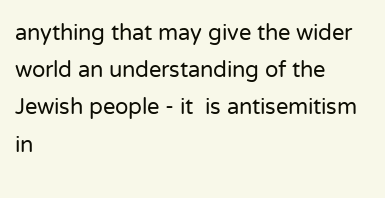anything that may give the wider world an understanding of the Jewish people - it  is antisemitism in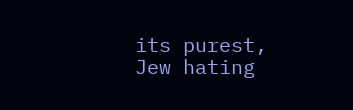its purest, Jew hating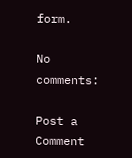form.

No comments:

Post a Comment